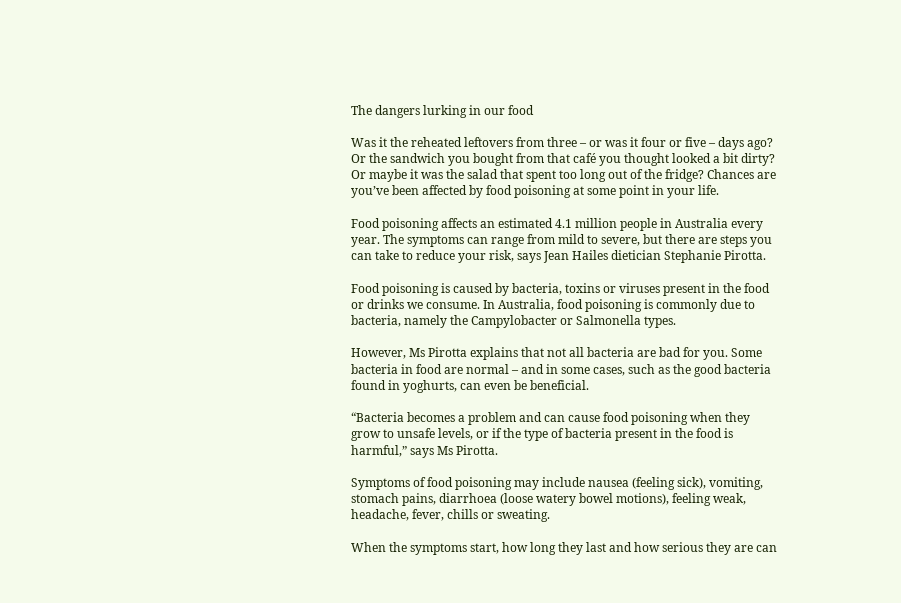The dangers lurking in our food

Was it the reheated leftovers from three – or was it four or five – days ago? Or the sandwich you bought from that café you thought looked a bit dirty? Or maybe it was the salad that spent too long out of the fridge? Chances are you’ve been affected by food poisoning at some point in your life.

Food poisoning affects an estimated 4.1 million people in Australia every year. The symptoms can range from mild to severe, but there are steps you can take to reduce your risk, says Jean Hailes dietician Stephanie Pirotta.

Food poisoning is caused by bacteria, toxins or viruses present in the food or drinks we consume. In Australia, food poisoning is commonly due to bacteria, namely the Campylobacter or Salmonella types.

However, Ms Pirotta explains that not all bacteria are bad for you. Some bacteria in food are normal – and in some cases, such as the good bacteria found in yoghurts, can even be beneficial.

“Bacteria becomes a problem and can cause food poisoning when they grow to unsafe levels, or if the type of bacteria present in the food is harmful,” says Ms Pirotta.

Symptoms of food poisoning may include nausea (feeling sick), vomiting, stomach pains, diarrhoea (loose watery bowel motions), feeling weak, headache, fever, chills or sweating.

When the symptoms start, how long they last and how serious they are can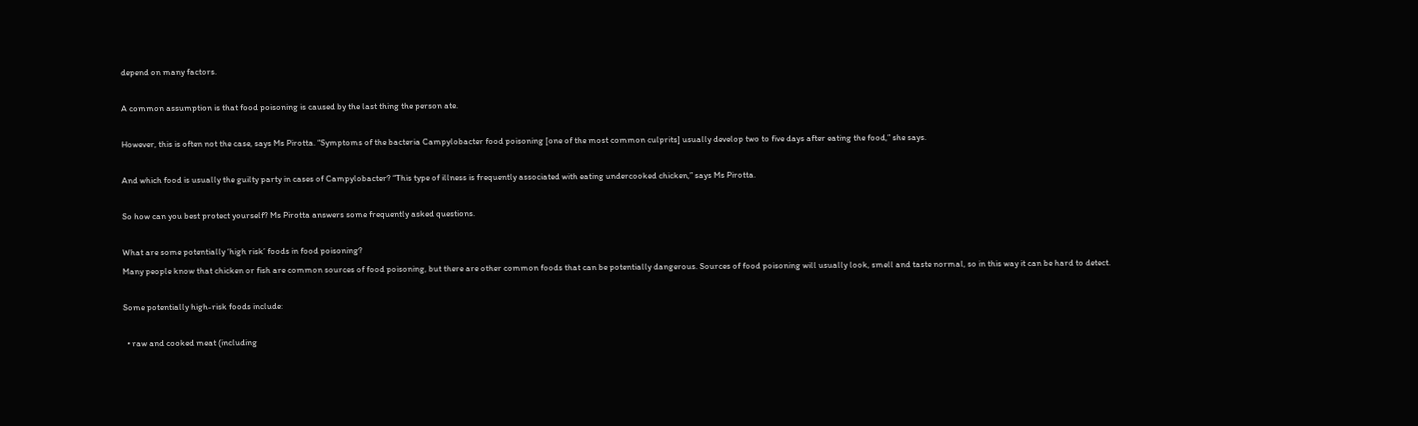depend on many factors.

A common assumption is that food poisoning is caused by the last thing the person ate.

However, this is often not the case, says Ms Pirotta. “Symptoms of the bacteria Campylobacter food poisoning [one of the most common culprits] usually develop two to five days after eating the food,” she says.

And which food is usually the guilty party in cases of Campylobacter? “This type of illness is frequently associated with eating undercooked chicken,” says Ms Pirotta.

So how can you best protect yourself? Ms Pirotta answers some frequently asked questions.

What are some potentially ‘high risk’ foods in food poisoning?
Many people know that chicken or fish are common sources of food poisoning, but there are other common foods that can be potentially dangerous. Sources of food poisoning will usually look, smell and taste normal, so in this way it can be hard to detect.

Some potentially high-risk foods include:

  • raw and cooked meat (including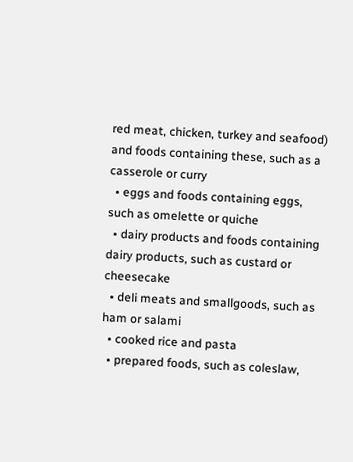red meat, chicken, turkey and seafood) and foods containing these, such as a casserole or curry
  • eggs and foods containing eggs, such as omelette or quiche
  • dairy products and foods containing dairy products, such as custard or cheesecake
  • deli meats and smallgoods, such as ham or salami
  • cooked rice and pasta
  • prepared foods, such as coleslaw,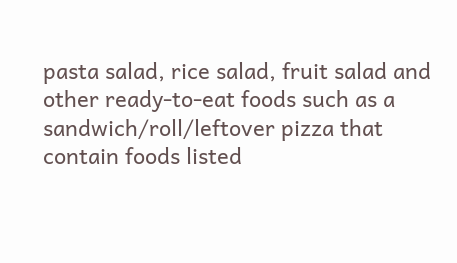pasta salad, rice salad, fruit salad and other ready-to-eat foods such as a sandwich/roll/leftover pizza that contain foods listed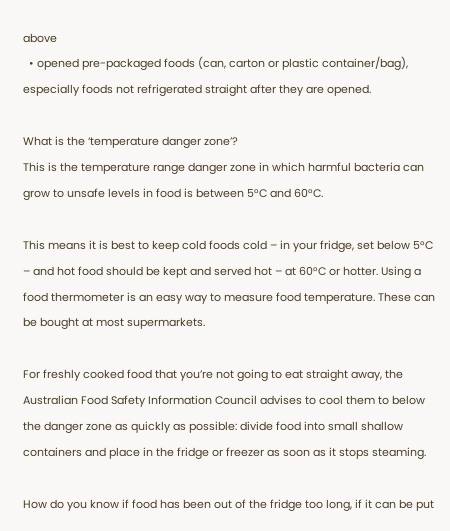above
  • opened pre-packaged foods (can, carton or plastic container/bag), especially foods not refrigerated straight after they are opened.

What is the ‘temperature danger zone’?
This is the temperature range danger zone in which harmful bacteria can grow to unsafe levels in food is between 5°C and 60°C.

This means it is best to keep cold foods cold – in your fridge, set below 5°C – and hot food should be kept and served hot – at 60°C or hotter. Using a food thermometer is an easy way to measure food temperature. These can be bought at most supermarkets.

For freshly cooked food that you’re not going to eat straight away, the Australian Food Safety Information Council advises to cool them to below the danger zone as quickly as possible: divide food into small shallow containers and place in the fridge or freezer as soon as it stops steaming.

How do you know if food has been out of the fridge too long, if it can be put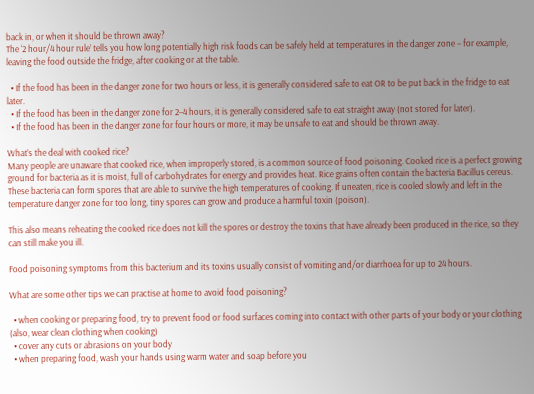back in, or when it should be thrown away?
The ‘2 hour/4 hour rule’ tells you how long potentially high risk foods can be safely held at temperatures in the danger zone – for example, leaving the food outside the fridge, after cooking or at the table.

  • If the food has been in the danger zone for two hours or less, it is generally considered safe to eat OR to be put back in the fridge to eat later.
  • If the food has been in the danger zone for 2–4 hours, it is generally considered safe to eat straight away (not stored for later).
  • If the food has been in the danger zone for four hours or more, it may be unsafe to eat and should be thrown away.

What’s the deal with cooked rice?
Many people are unaware that cooked rice, when improperly stored, is a common source of food poisoning. Cooked rice is a perfect growing ground for bacteria as it is moist, full of carbohydrates for energy and provides heat. Rice grains often contain the bacteria Bacillus cereus. These bacteria can form spores that are able to survive the high temperatures of cooking. If uneaten, rice is cooled slowly and left in the temperature danger zone for too long, tiny spores can grow and produce a harmful toxin (poison).

This also means reheating the cooked rice does not kill the spores or destroy the toxins that have already been produced in the rice, so they can still make you ill.

Food poisoning symptoms from this bacterium and its toxins usually consist of vomiting and/or diarrhoea for up to 24 hours.

What are some other tips we can practise at home to avoid food poisoning?

  • when cooking or preparing food, try to prevent food or food surfaces coming into contact with other parts of your body or your clothing (also, wear clean clothing when cooking)
  • cover any cuts or abrasions on your body
  • when preparing food, wash your hands using warm water and soap before you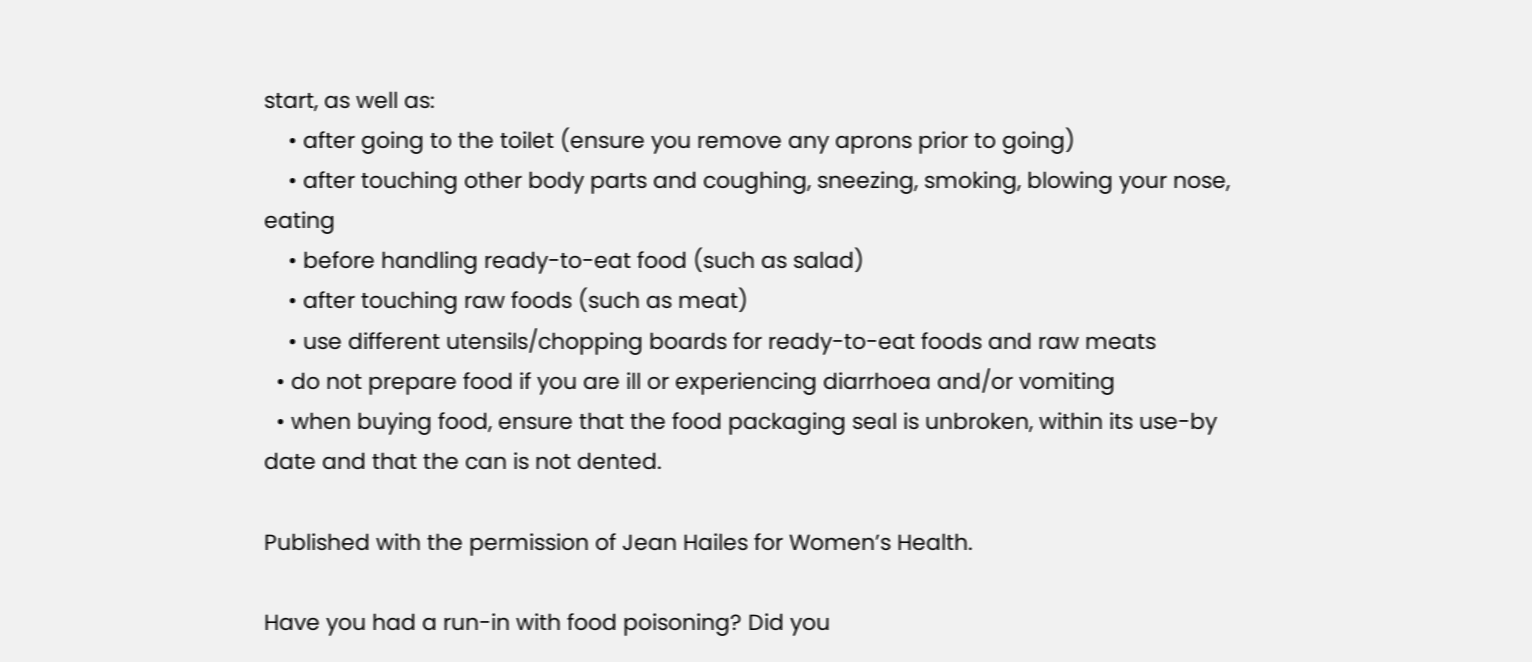start, as well as:
    • after going to the toilet (ensure you remove any aprons prior to going)
    • after touching other body parts and coughing, sneezing, smoking, blowing your nose, eating
    • before handling ready-to-eat food (such as salad)
    • after touching raw foods (such as meat)
    • use different utensils/chopping boards for ready-to-eat foods and raw meats
  • do not prepare food if you are ill or experiencing diarrhoea and/or vomiting
  • when buying food, ensure that the food packaging seal is unbroken, within its use-by date and that the can is not dented.

Published with the permission of Jean Hailes for Women’s Health.

Have you had a run-in with food poisoning? Did you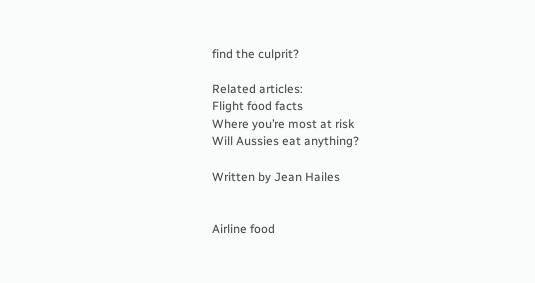find the culprit?

Related articles:
Flight food facts
Where you’re most at risk
Will Aussies eat anything?

Written by Jean Hailes


Airline food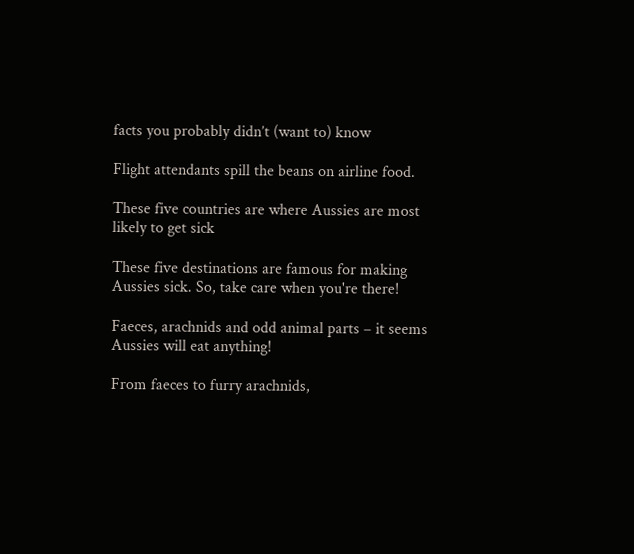facts you probably didn’t (want to) know

Flight attendants spill the beans on airline food.

These five countries are where Aussies are most likely to get sick

These five destinations are famous for making Aussies sick. So, take care when you're there!

Faeces, arachnids and odd animal parts – it seems Aussies will eat anything!

From faeces to furry arachnids,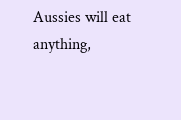Aussies will eat anything,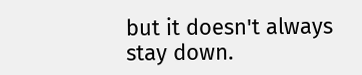but it doesn't always stay down.